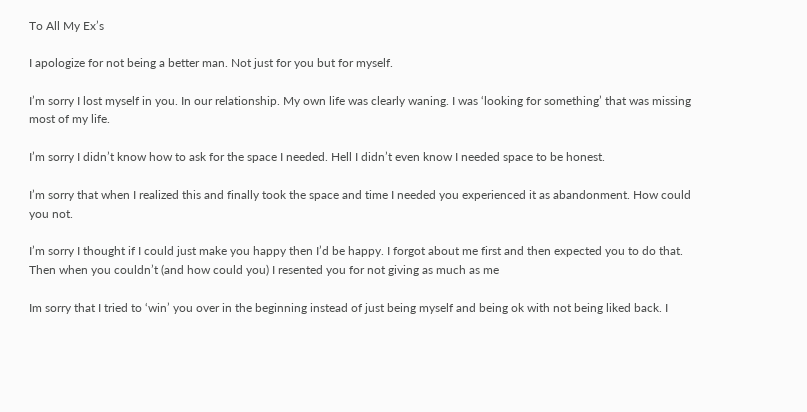To All My Ex’s

I apologize for not being a better man. Not just for you but for myself.

I’m sorry I lost myself in you. In our relationship. My own life was clearly waning. I was ‘looking for something’ that was missing most of my life.

I’m sorry I didn’t know how to ask for the space I needed. Hell I didn’t even know I needed space to be honest.

I’m sorry that when I realized this and finally took the space and time I needed you experienced it as abandonment. How could you not.

I’m sorry I thought if I could just make you happy then I’d be happy. I forgot about me first and then expected you to do that. Then when you couldn’t (and how could you) I resented you for not giving as much as me

Im sorry that I tried to ‘win’ you over in the beginning instead of just being myself and being ok with not being liked back. I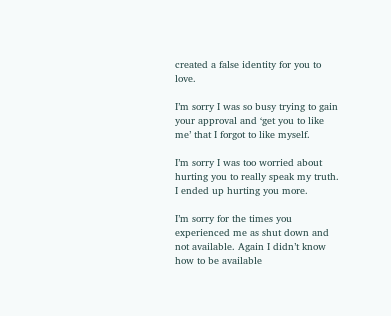created a false identity for you to love.

I’m sorry I was so busy trying to gain your approval and ‘get you to like me’ that I forgot to like myself.

I’m sorry I was too worried about hurting you to really speak my truth. I ended up hurting you more.

I’m sorry for the times you experienced me as shut down and not available. Again I didn’t know how to be available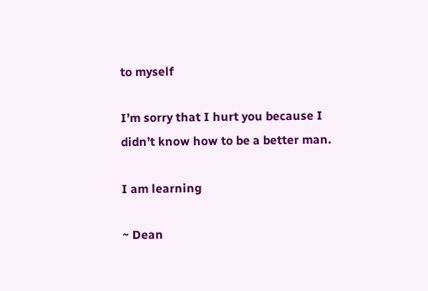to myself

I’m sorry that I hurt you because I didn’t know how to be a better man.

I am learning

~ Dean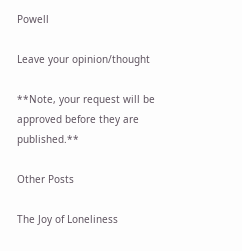Powell

Leave your opinion/thought

**Note, your request will be approved before they are published.**

Other Posts

The Joy of Loneliness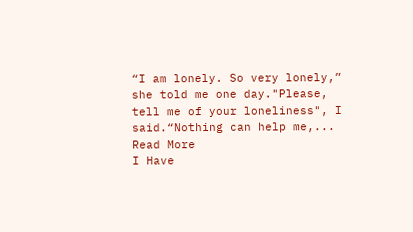“I am lonely. So very lonely,” she told me one day."Please, tell me of your loneliness", I said.“Nothing can help me,...
Read More
I Have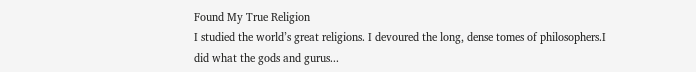Found My True Religion
I studied the world’s great religions. I devoured the long, dense tomes of philosophers.I did what the gods and gurus...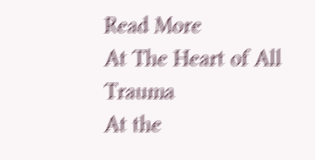Read More
At The Heart of All Trauma
At the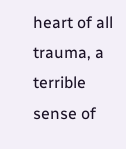heart of all trauma, a terrible sense of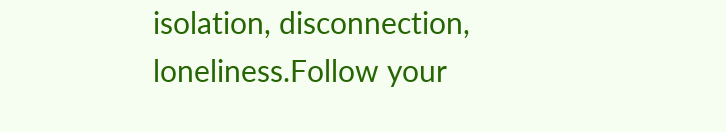isolation, disconnection, loneliness.Follow your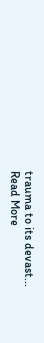trauma to its devast...
Read More